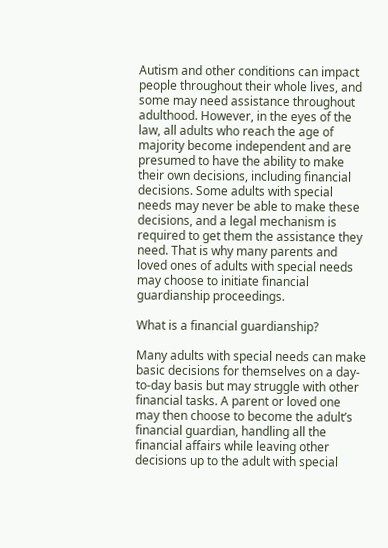Autism and other conditions can impact people throughout their whole lives, and some may need assistance throughout adulthood. However, in the eyes of the law, all adults who reach the age of majority become independent and are presumed to have the ability to make their own decisions, including financial decisions. Some adults with special needs may never be able to make these decisions, and a legal mechanism is required to get them the assistance they need. That is why many parents and loved ones of adults with special needs may choose to initiate financial guardianship proceedings.

What is a financial guardianship?

Many adults with special needs can make basic decisions for themselves on a day-to-day basis but may struggle with other financial tasks. A parent or loved one may then choose to become the adult’s financial guardian, handling all the financial affairs while leaving other decisions up to the adult with special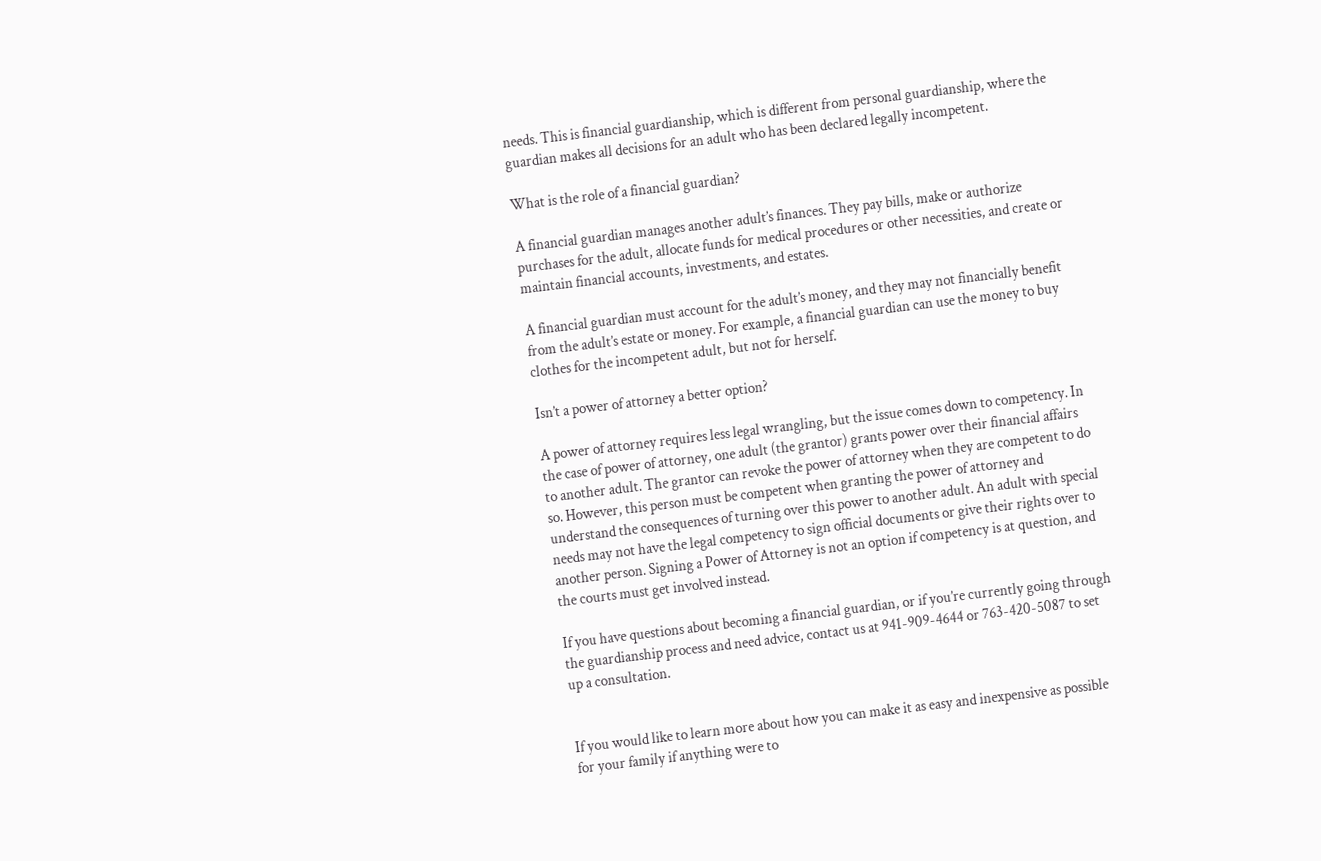needs. This is financial guardianship, which is different from personal guardianship, where the guardian makes all decisions for an adult who has been declared legally incompetent.

What is the role of a financial guardian?

A financial guardian manages another adult’s finances. They pay bills, make or authorize purchases for the adult, allocate funds for medical procedures or other necessities, and create or maintain financial accounts, investments, and estates.

A financial guardian must account for the adult’s money, and they may not financially benefit from the adult’s estate or money. For example, a financial guardian can use the money to buy clothes for the incompetent adult, but not for herself.

Isn’t a power of attorney a better option?

A power of attorney requires less legal wrangling, but the issue comes down to competency. In the case of power of attorney, one adult (the grantor) grants power over their financial affairs to another adult. The grantor can revoke the power of attorney when they are competent to do so. However, this person must be competent when granting the power of attorney and understand the consequences of turning over this power to another adult. An adult with special needs may not have the legal competency to sign official documents or give their rights over to another person. Signing a Power of Attorney is not an option if competency is at question, and the courts must get involved instead.

If you have questions about becoming a financial guardian, or if you’re currently going through the guardianship process and need advice, contact us at 941-909-4644 or 763-420-5087 to set up a consultation.


If you would like to learn more about how you can make it as easy and inexpensive as possible for your family if anything were to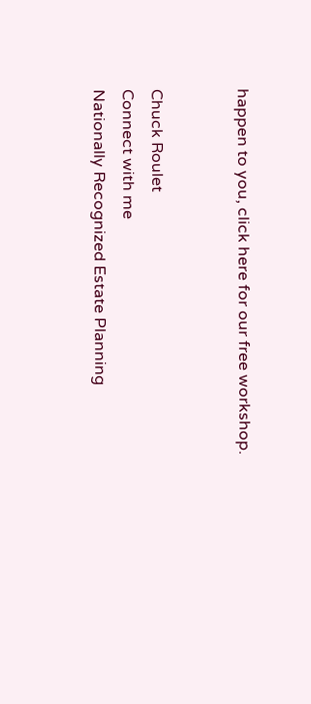happen to you, click here for our free workshop.


Chuck Roulet
Connect with me
Nationally Recognized Estate Planning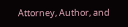Attorney, Author, and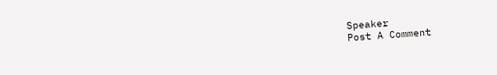Speaker
Post A Comment